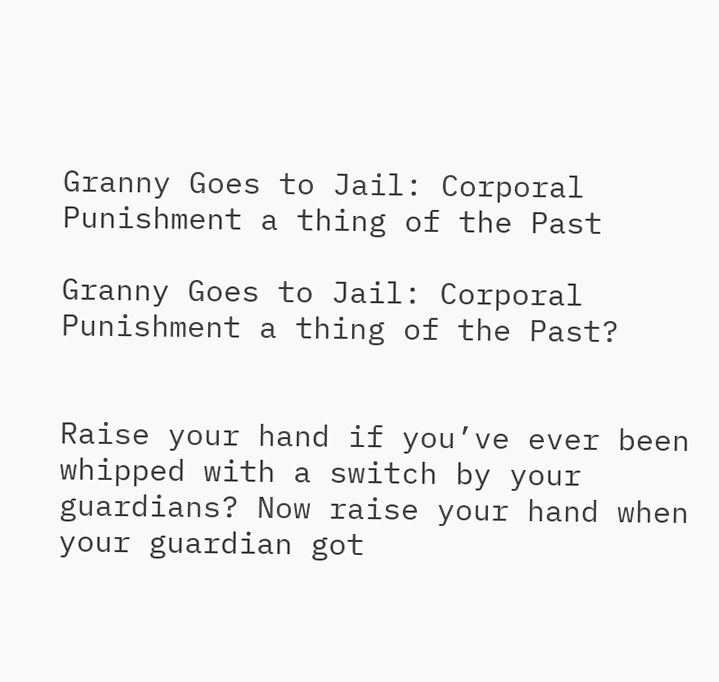Granny Goes to Jail: Corporal Punishment a thing of the Past

Granny Goes to Jail: Corporal Punishment a thing of the Past?


Raise your hand if you’ve ever been whipped with a switch by your guardians? Now raise your hand when your guardian got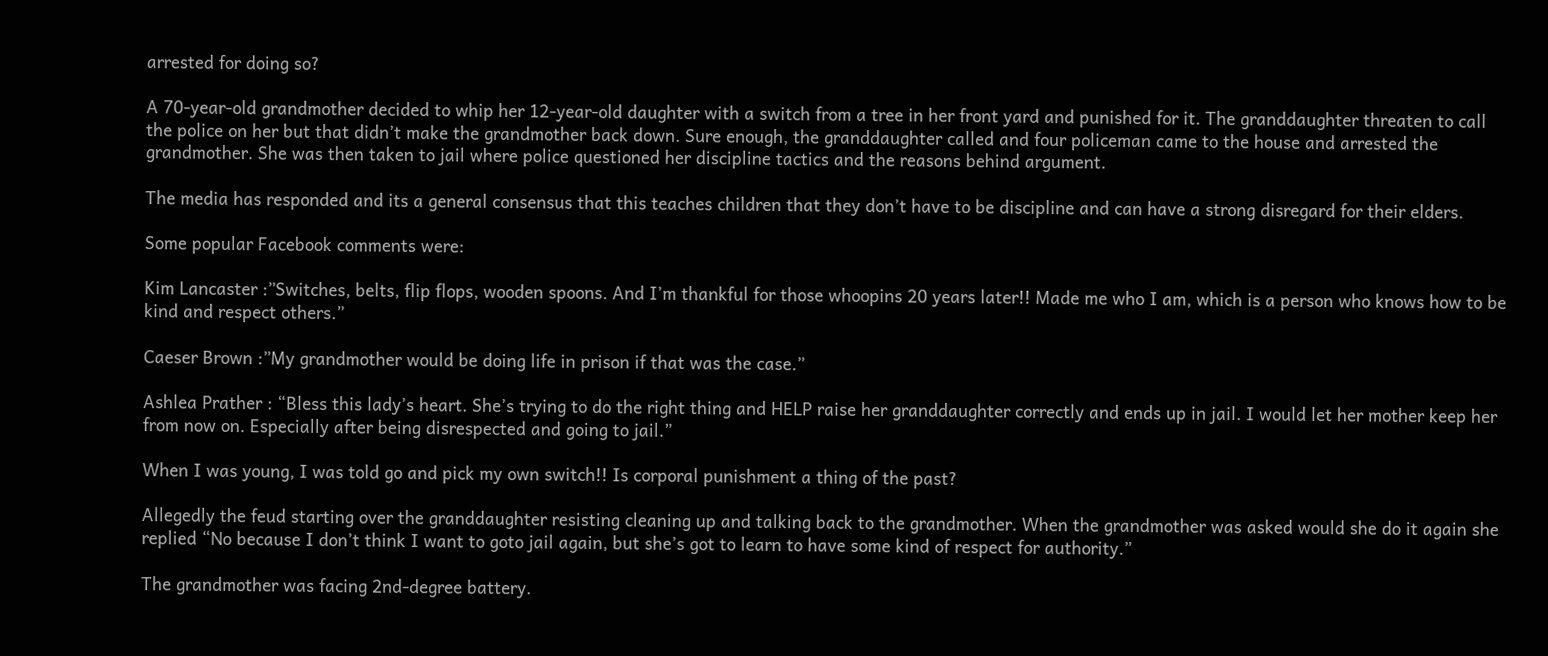arrested for doing so?

A 70-year-old grandmother decided to whip her 12-year-old daughter with a switch from a tree in her front yard and punished for it. The granddaughter threaten to call the police on her but that didn’t make the grandmother back down. Sure enough, the granddaughter called and four policeman came to the house and arrested the grandmother. She was then taken to jail where police questioned her discipline tactics and the reasons behind argument.

The media has responded and its a general consensus that this teaches children that they don’t have to be discipline and can have a strong disregard for their elders.

Some popular Facebook comments were:

Kim Lancaster :”Switches, belts, flip flops, wooden spoons. And I’m thankful for those whoopins 20 years later!! Made me who I am, which is a person who knows how to be kind and respect others.”

Caeser Brown :”My grandmother would be doing life in prison if that was the case.”

Ashlea Prather : “Bless this lady’s heart. She’s trying to do the right thing and HELP raise her granddaughter correctly and ends up in jail. I would let her mother keep her from now on. Especially after being disrespected and going to jail.”

When I was young, I was told go and pick my own switch!! Is corporal punishment a thing of the past?

Allegedly the feud starting over the granddaughter resisting cleaning up and talking back to the grandmother. When the grandmother was asked would she do it again she replied “No because I don’t think I want to goto jail again, but she’s got to learn to have some kind of respect for authority.”

The grandmother was facing 2nd-degree battery.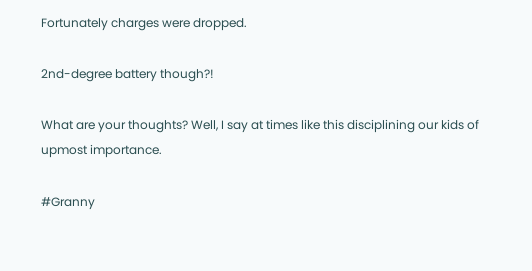Fortunately charges were dropped.

2nd-degree battery though?!

What are your thoughts? Well, I say at times like this disciplining our kids of upmost importance.

#Granny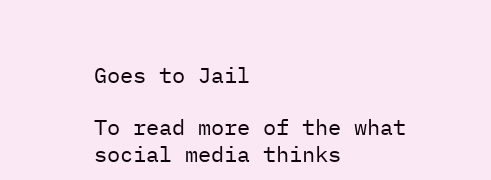Goes to Jail

To read more of the what social media thinks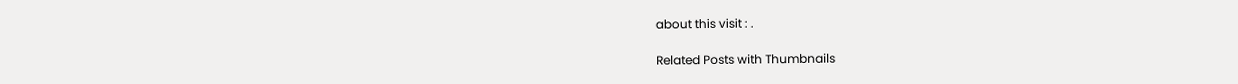about this visit : .

Related Posts with Thumbnails